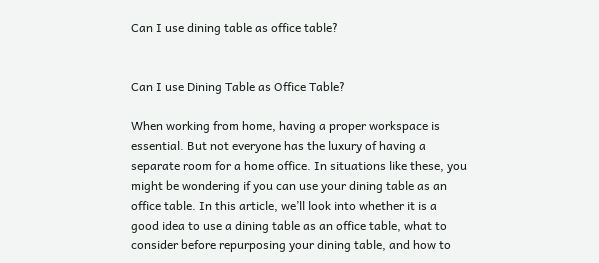Can I use dining table as office table?


Can I use Dining Table as Office Table?

When working from home, having a proper workspace is essential. But not everyone has the luxury of having a separate room for a home office. In situations like these, you might be wondering if you can use your dining table as an office table. In this article, we’ll look into whether it is a good idea to use a dining table as an office table, what to consider before repurposing your dining table, and how to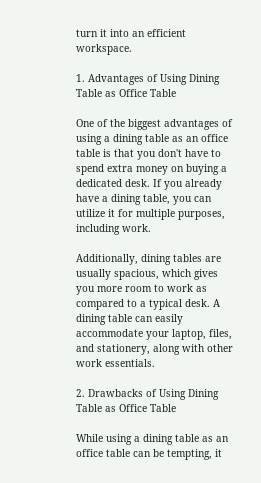turn it into an efficient workspace.

1. Advantages of Using Dining Table as Office Table

One of the biggest advantages of using a dining table as an office table is that you don't have to spend extra money on buying a dedicated desk. If you already have a dining table, you can utilize it for multiple purposes, including work.

Additionally, dining tables are usually spacious, which gives you more room to work as compared to a typical desk. A dining table can easily accommodate your laptop, files, and stationery, along with other work essentials.

2. Drawbacks of Using Dining Table as Office Table

While using a dining table as an office table can be tempting, it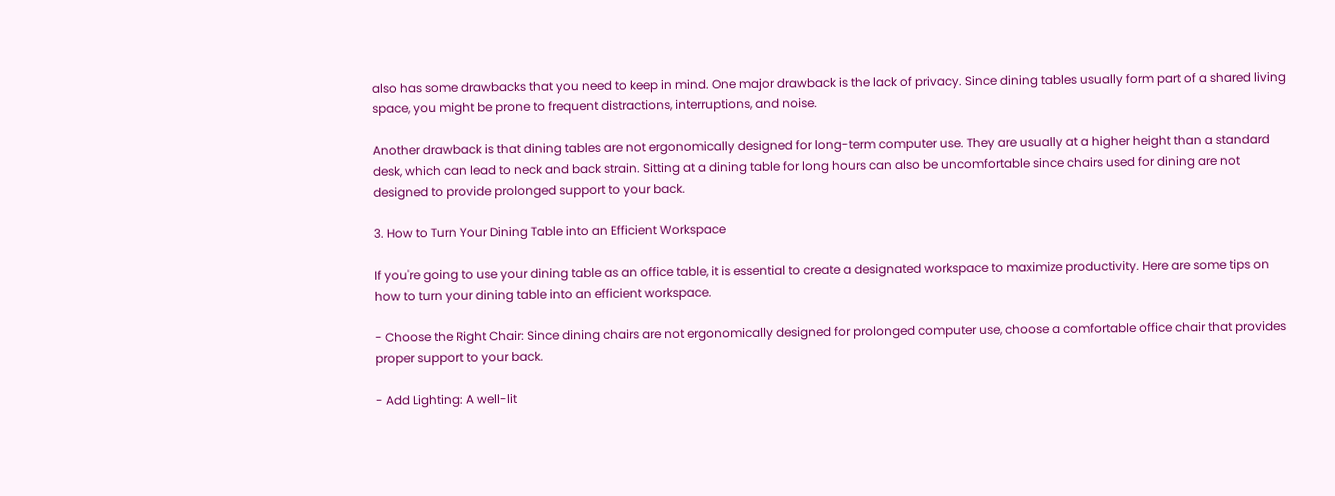also has some drawbacks that you need to keep in mind. One major drawback is the lack of privacy. Since dining tables usually form part of a shared living space, you might be prone to frequent distractions, interruptions, and noise.

Another drawback is that dining tables are not ergonomically designed for long-term computer use. They are usually at a higher height than a standard desk, which can lead to neck and back strain. Sitting at a dining table for long hours can also be uncomfortable since chairs used for dining are not designed to provide prolonged support to your back.

3. How to Turn Your Dining Table into an Efficient Workspace

If you're going to use your dining table as an office table, it is essential to create a designated workspace to maximize productivity. Here are some tips on how to turn your dining table into an efficient workspace.

- Choose the Right Chair: Since dining chairs are not ergonomically designed for prolonged computer use, choose a comfortable office chair that provides proper support to your back.

- Add Lighting: A well-lit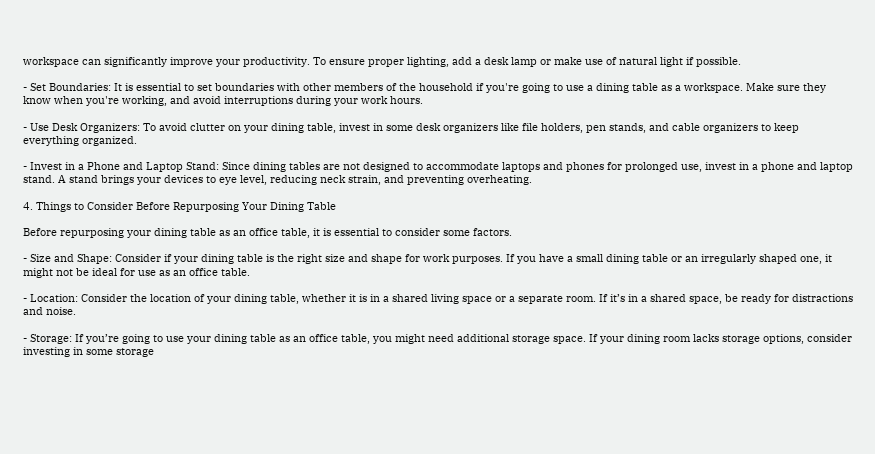workspace can significantly improve your productivity. To ensure proper lighting, add a desk lamp or make use of natural light if possible.

- Set Boundaries: It is essential to set boundaries with other members of the household if you're going to use a dining table as a workspace. Make sure they know when you're working, and avoid interruptions during your work hours.

- Use Desk Organizers: To avoid clutter on your dining table, invest in some desk organizers like file holders, pen stands, and cable organizers to keep everything organized.

- Invest in a Phone and Laptop Stand: Since dining tables are not designed to accommodate laptops and phones for prolonged use, invest in a phone and laptop stand. A stand brings your devices to eye level, reducing neck strain, and preventing overheating.

4. Things to Consider Before Repurposing Your Dining Table

Before repurposing your dining table as an office table, it is essential to consider some factors.

- Size and Shape: Consider if your dining table is the right size and shape for work purposes. If you have a small dining table or an irregularly shaped one, it might not be ideal for use as an office table.

- Location: Consider the location of your dining table, whether it is in a shared living space or a separate room. If it’s in a shared space, be ready for distractions and noise.

- Storage: If you’re going to use your dining table as an office table, you might need additional storage space. If your dining room lacks storage options, consider investing in some storage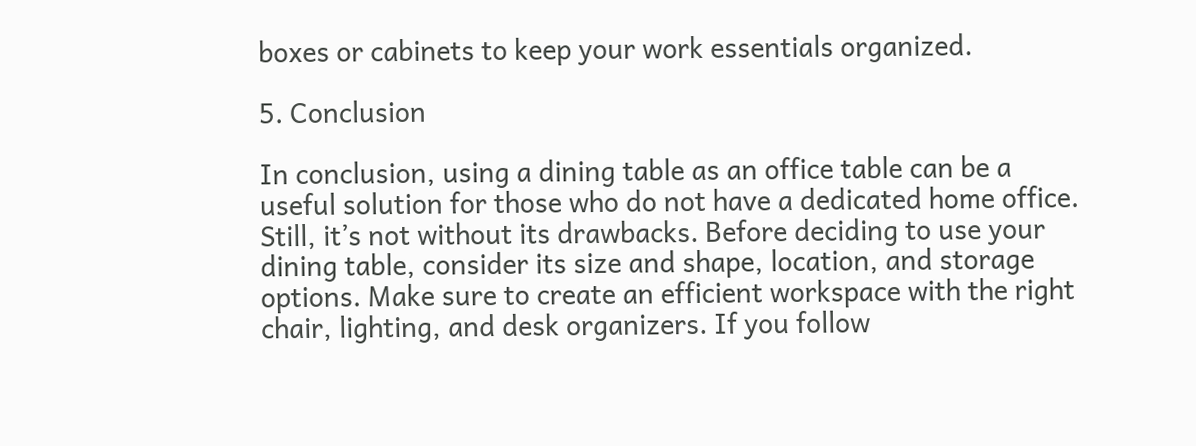boxes or cabinets to keep your work essentials organized.

5. Conclusion

In conclusion, using a dining table as an office table can be a useful solution for those who do not have a dedicated home office. Still, it’s not without its drawbacks. Before deciding to use your dining table, consider its size and shape, location, and storage options. Make sure to create an efficient workspace with the right chair, lighting, and desk organizers. If you follow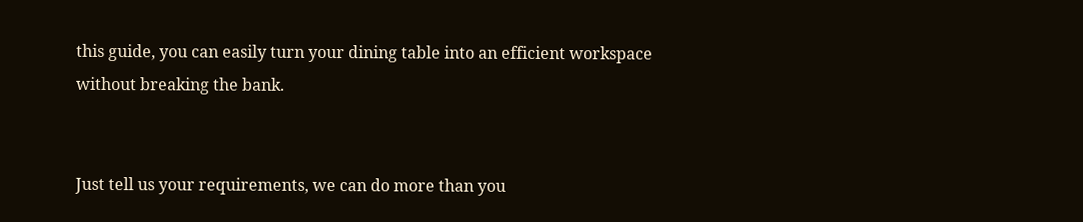this guide, you can easily turn your dining table into an efficient workspace without breaking the bank.


Just tell us your requirements, we can do more than you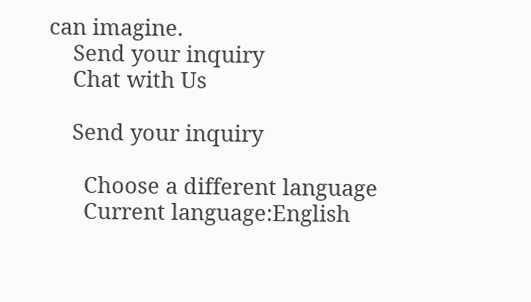can imagine.
    Send your inquiry
    Chat with Us

    Send your inquiry

      Choose a different language
      Current language:English